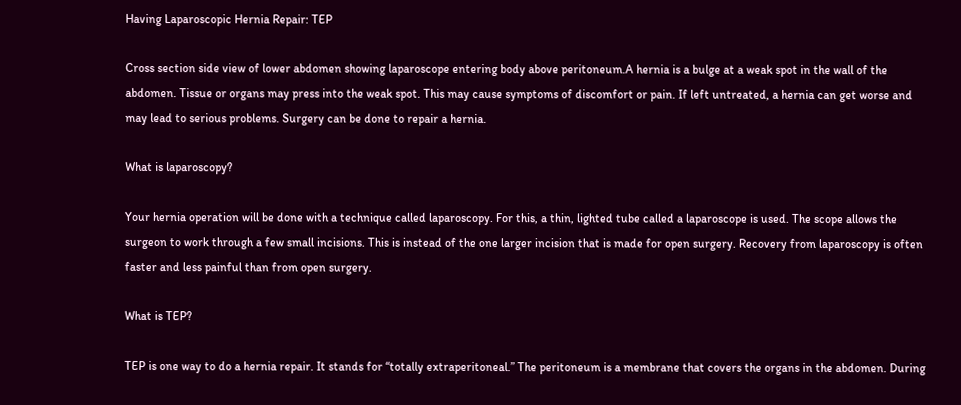Having Laparoscopic Hernia Repair: TEP

Cross section side view of lower abdomen showing laparoscope entering body above peritoneum.A hernia is a bulge at a weak spot in the wall of the abdomen. Tissue or organs may press into the weak spot. This may cause symptoms of discomfort or pain. If left untreated, a hernia can get worse and may lead to serious problems. Surgery can be done to repair a hernia.

What is laparoscopy?

Your hernia operation will be done with a technique called laparoscopy. For this, a thin, lighted tube called a laparoscope is used. The scope allows the surgeon to work through a few small incisions. This is instead of the one larger incision that is made for open surgery. Recovery from laparoscopy is often faster and less painful than from open surgery.

What is TEP?

TEP is one way to do a hernia repair. It stands for “totally extraperitoneal.” The peritoneum is a membrane that covers the organs in the abdomen. During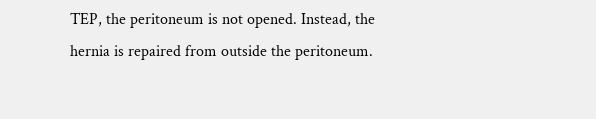TEP, the peritoneum is not opened. Instead, the hernia is repaired from outside the peritoneum.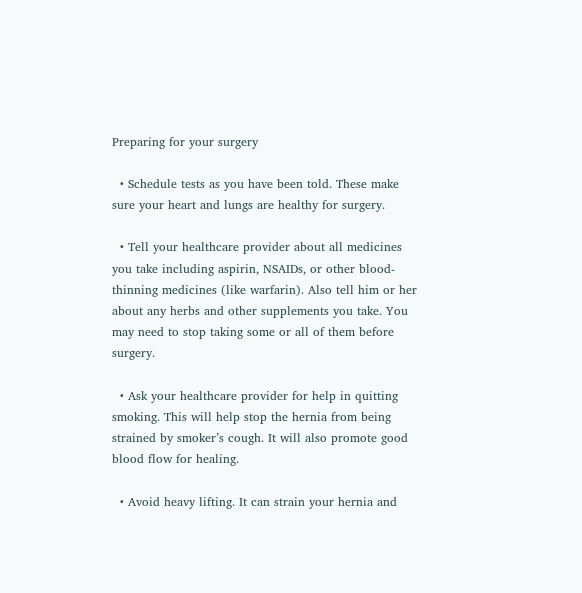Preparing for your surgery

  • Schedule tests as you have been told. These make sure your heart and lungs are healthy for surgery.

  • Tell your healthcare provider about all medicines you take including aspirin, NSAIDs, or other blood-thinning medicines (like warfarin). Also tell him or her about any herbs and other supplements you take. You may need to stop taking some or all of them before surgery.

  • Ask your healthcare provider for help in quitting smoking. This will help stop the hernia from being strained by smoker’s cough. It will also promote good blood flow for healing.

  • Avoid heavy lifting. It can strain your hernia and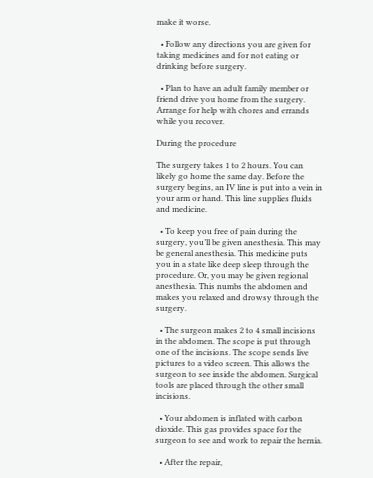make it worse.

  • Follow any directions you are given for taking medicines and for not eating or drinking before surgery.

  • Plan to have an adult family member or friend drive you home from the surgery. Arrange for help with chores and errands while you recover.

During the procedure

The surgery takes 1 to 2 hours. You can likely go home the same day. Before the surgery begins, an IV line is put into a vein in your arm or hand. This line supplies fluids and medicine.

  • To keep you free of pain during the surgery, you’ll be given anesthesia. This may be general anesthesia. This medicine puts you in a state like deep sleep through the procedure. Or, you may be given regional anesthesia. This numbs the abdomen and makes you relaxed and drowsy through the surgery.

  • The surgeon makes 2 to 4 small incisions in the abdomen. The scope is put through one of the incisions. The scope sends live pictures to a video screen. This allows the surgeon to see inside the abdomen. Surgical tools are placed through the other small incisions.

  • Your abdomen is inflated with carbon dioxide. This gas provides space for the surgeon to see and work to repair the hernia.

  • After the repair,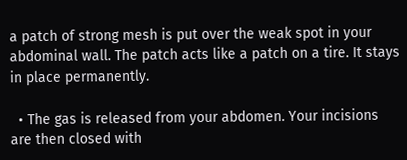a patch of strong mesh is put over the weak spot in your abdominal wall. The patch acts like a patch on a tire. It stays in place permanently.

  • The gas is released from your abdomen. Your incisions are then closed with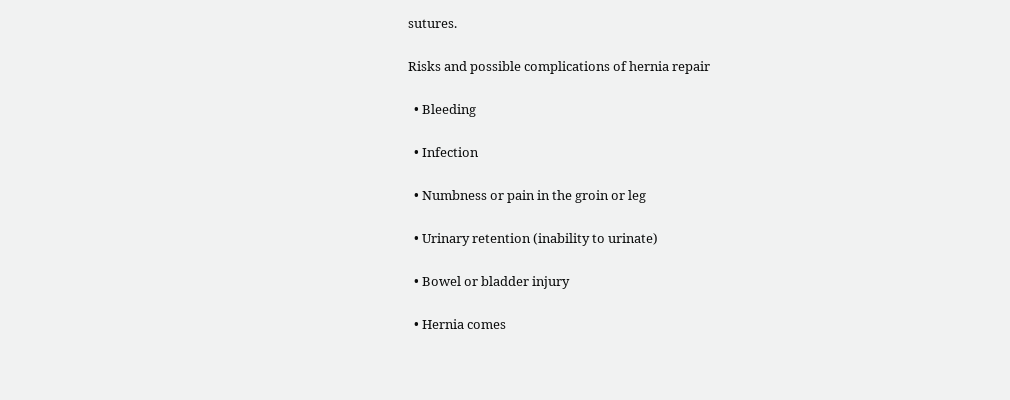sutures.

Risks and possible complications of hernia repair

  • Bleeding

  • Infection

  • Numbness or pain in the groin or leg

  • Urinary retention (inability to urinate)

  • Bowel or bladder injury

  • Hernia comes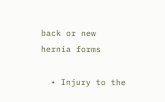back or new hernia forms

  • Injury to the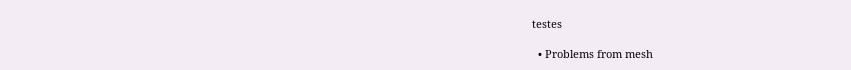testes

  • Problems from mesh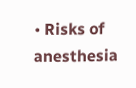• Risks of anesthesia